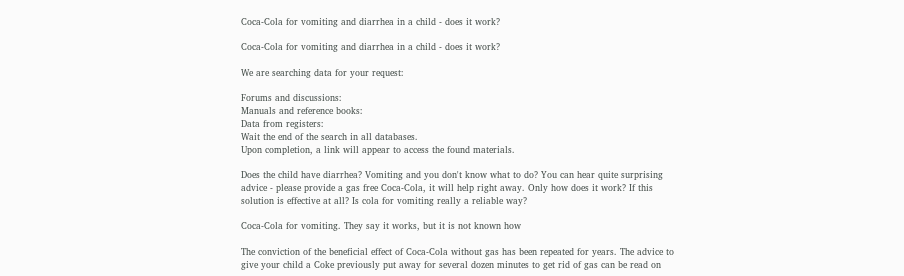Coca-Cola for vomiting and diarrhea in a child - does it work?

Coca-Cola for vomiting and diarrhea in a child - does it work?

We are searching data for your request:

Forums and discussions:
Manuals and reference books:
Data from registers:
Wait the end of the search in all databases.
Upon completion, a link will appear to access the found materials.

Does the child have diarrhea? Vomiting and you don't know what to do? You can hear quite surprising advice - please provide a gas free Coca-Cola, it will help right away. Only how does it work? If this solution is effective at all? Is cola for vomiting really a reliable way?

Coca-Cola for vomiting. They say it works, but it is not known how

The conviction of the beneficial effect of Coca-Cola without gas has been repeated for years. The advice to give your child a Coke previously put away for several dozen minutes to get rid of gas can be read on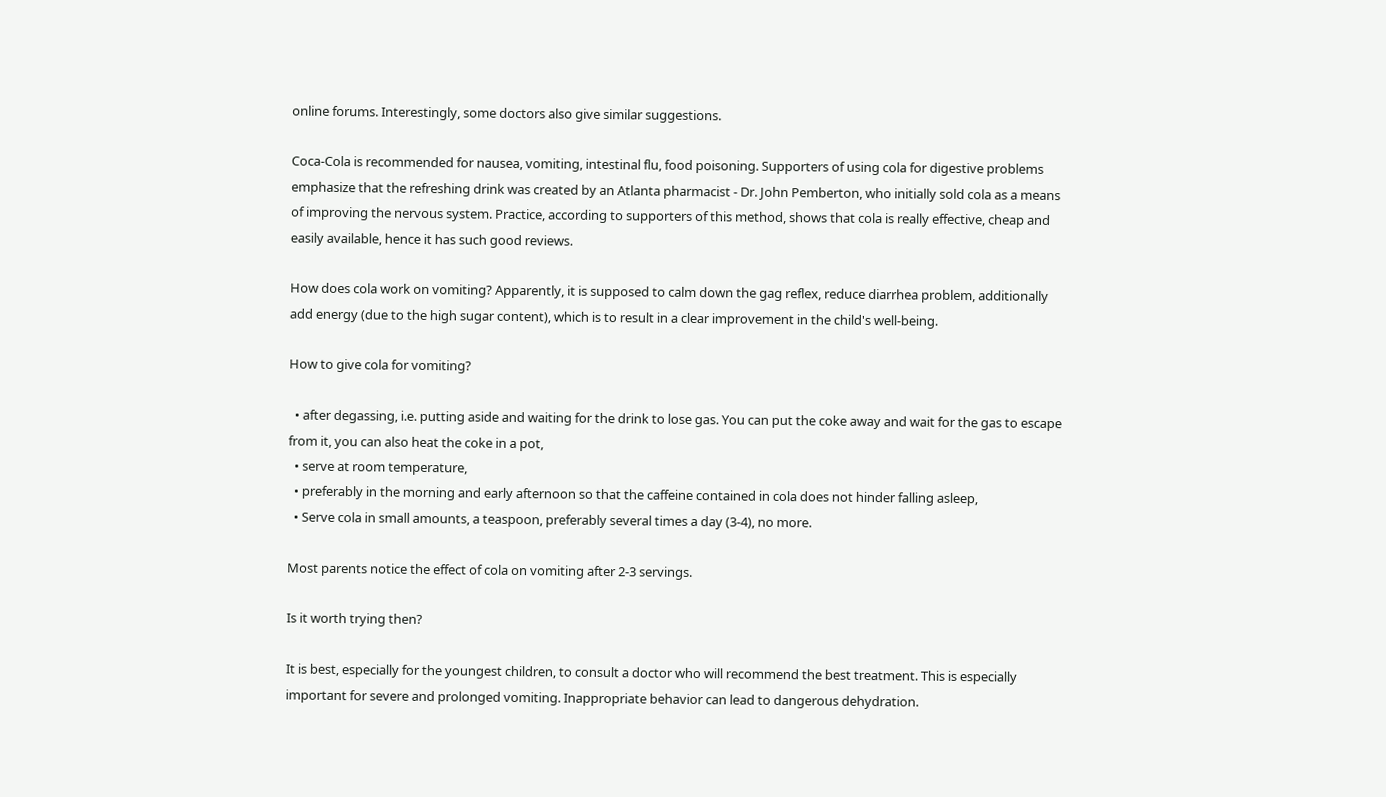online forums. Interestingly, some doctors also give similar suggestions.

Coca-Cola is recommended for nausea, vomiting, intestinal flu, food poisoning. Supporters of using cola for digestive problems emphasize that the refreshing drink was created by an Atlanta pharmacist - Dr. John Pemberton, who initially sold cola as a means of improving the nervous system. Practice, according to supporters of this method, shows that cola is really effective, cheap and easily available, hence it has such good reviews.

How does cola work on vomiting? Apparently, it is supposed to calm down the gag reflex, reduce diarrhea problem, additionally add energy (due to the high sugar content), which is to result in a clear improvement in the child's well-being.

How to give cola for vomiting?

  • after degassing, i.e. putting aside and waiting for the drink to lose gas. You can put the coke away and wait for the gas to escape from it, you can also heat the coke in a pot,
  • serve at room temperature,
  • preferably in the morning and early afternoon so that the caffeine contained in cola does not hinder falling asleep,
  • Serve cola in small amounts, a teaspoon, preferably several times a day (3-4), no more.

Most parents notice the effect of cola on vomiting after 2-3 servings.

Is it worth trying then?

It is best, especially for the youngest children, to consult a doctor who will recommend the best treatment. This is especially important for severe and prolonged vomiting. Inappropriate behavior can lead to dangerous dehydration.